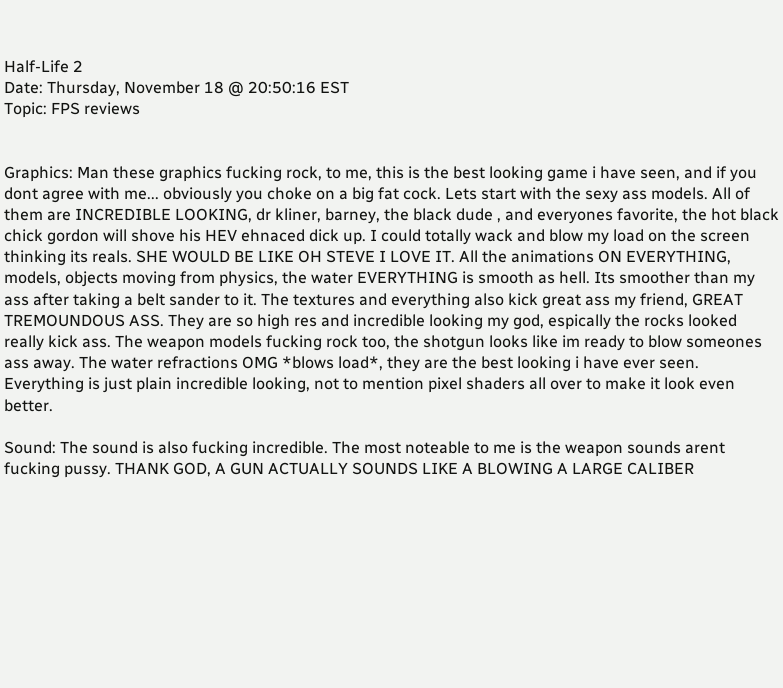Half-Life 2
Date: Thursday, November 18 @ 20:50:16 EST
Topic: FPS reviews


Graphics: Man these graphics fucking rock, to me, this is the best looking game i have seen, and if you dont agree with me... obviously you choke on a big fat cock. Lets start with the sexy ass models. All of them are INCREDIBLE LOOKING, dr kliner, barney, the black dude , and everyones favorite, the hot black chick gordon will shove his HEV ehnaced dick up. I could totally wack and blow my load on the screen thinking its reals. SHE WOULD BE LIKE OH STEVE I LOVE IT. All the animations ON EVERYTHING, models, objects moving from physics, the water EVERYTHING is smooth as hell. Its smoother than my ass after taking a belt sander to it. The textures and everything also kick great ass my friend, GREAT TREMOUNDOUS ASS. They are so high res and incredible looking my god, espically the rocks looked really kick ass. The weapon models fucking rock too, the shotgun looks like im ready to blow someones ass away. The water refractions OMG *blows load*, they are the best looking i have ever seen. Everything is just plain incredible looking, not to mention pixel shaders all over to make it look even better.

Sound: The sound is also fucking incredible. The most noteable to me is the weapon sounds arent fucking pussy. THANK GOD, A GUN ACTUALLY SOUNDS LIKE A BLOWING A LARGE CALIBER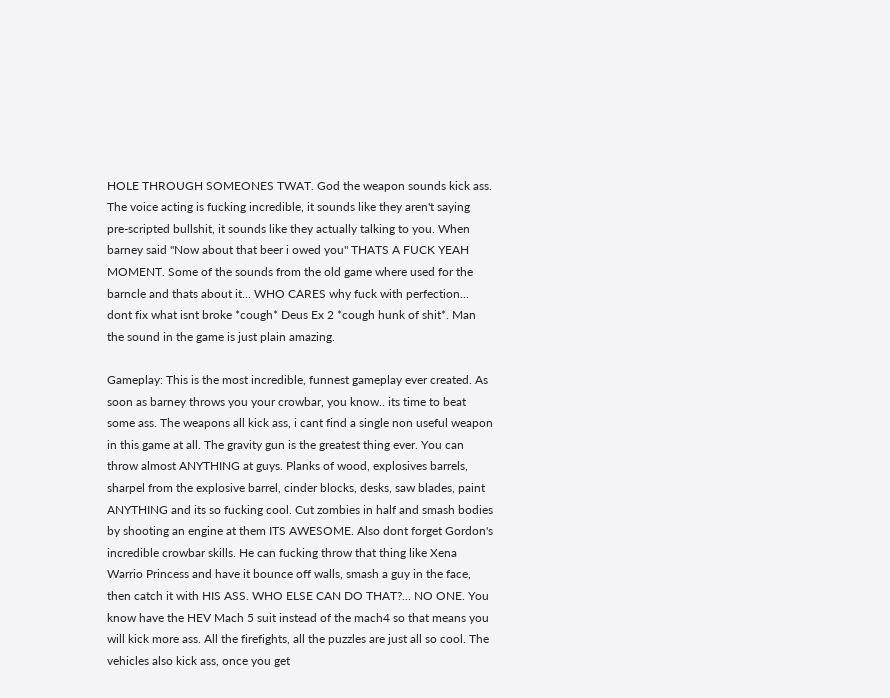HOLE THROUGH SOMEONES TWAT. God the weapon sounds kick ass. The voice acting is fucking incredible, it sounds like they aren't saying pre-scripted bullshit, it sounds like they actually talking to you. When barney said "Now about that beer i owed you" THATS A FUCK YEAH MOMENT. Some of the sounds from the old game where used for the barncle and thats about it... WHO CARES why fuck with perfection... dont fix what isnt broke *cough* Deus Ex 2 *cough hunk of shit*. Man the sound in the game is just plain amazing.

Gameplay: This is the most incredible, funnest gameplay ever created. As soon as barney throws you your crowbar, you know.. its time to beat some ass. The weapons all kick ass, i cant find a single non useful weapon in this game at all. The gravity gun is the greatest thing ever. You can throw almost ANYTHING at guys. Planks of wood, explosives barrels, sharpel from the explosive barrel, cinder blocks, desks, saw blades, paint ANYTHING and its so fucking cool. Cut zombies in half and smash bodies by shooting an engine at them ITS AWESOME. Also dont forget Gordon's incredible crowbar skills. He can fucking throw that thing like Xena Warrio Princess and have it bounce off walls, smash a guy in the face, then catch it with HIS ASS. WHO ELSE CAN DO THAT?... NO ONE. You know have the HEV Mach 5 suit instead of the mach4 so that means you will kick more ass. All the firefights, all the puzzles are just all so cool. The vehicles also kick ass, once you get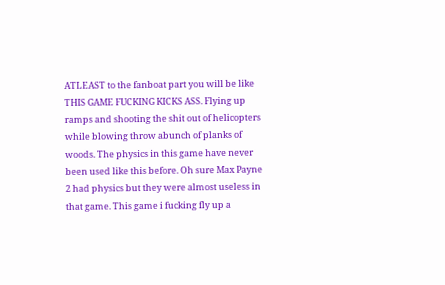ATLEAST to the fanboat part you will be like THIS GAME FUCKING KICKS ASS. Flying up ramps and shooting the shit out of helicopters while blowing throw abunch of planks of woods. The physics in this game have never been used like this before. Oh sure Max Payne 2 had physics but they were almost useless in that game. This game i fucking fly up a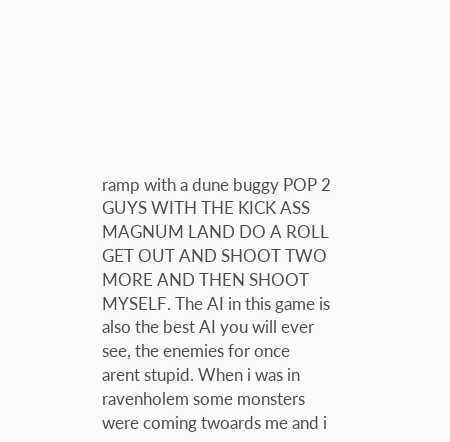ramp with a dune buggy POP 2 GUYS WITH THE KICK ASS MAGNUM LAND DO A ROLL GET OUT AND SHOOT TWO MORE AND THEN SHOOT MYSELF. The AI in this game is also the best AI you will ever see, the enemies for once arent stupid. When i was in ravenholem some monsters were coming twoards me and i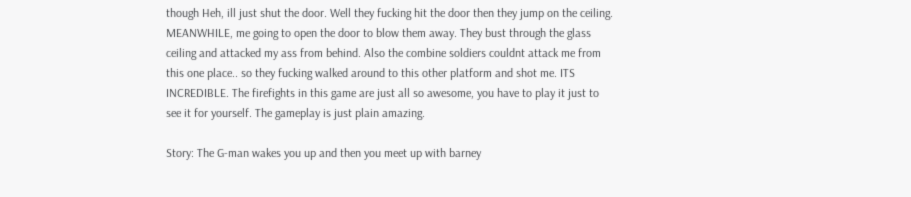though Heh, ill just shut the door. Well they fucking hit the door then they jump on the ceiling. MEANWHILE, me going to open the door to blow them away. They bust through the glass ceiling and attacked my ass from behind. Also the combine soldiers couldnt attack me from this one place.. so they fucking walked around to this other platform and shot me. ITS INCREDIBLE. The firefights in this game are just all so awesome, you have to play it just to see it for yourself. The gameplay is just plain amazing.

Story: The G-man wakes you up and then you meet up with barney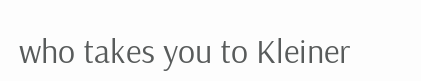who takes you to Kleiner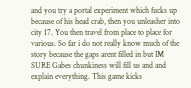and you try a portal experiment which fucks up because of his head crab, then you unleasher into city 17. You then travel from place to place for various. So far i do not really know much of the story because the gaps arent filled in but IM SURE Gabes chunkiness will fill us and and explain everything. This game kicks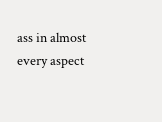ass in almost every aspect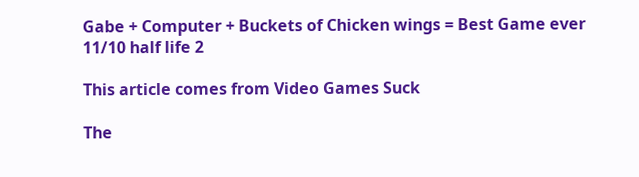Gabe + Computer + Buckets of Chicken wings = Best Game ever 11/10 half life 2

This article comes from Video Games Suck

The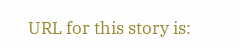URL for this story is: